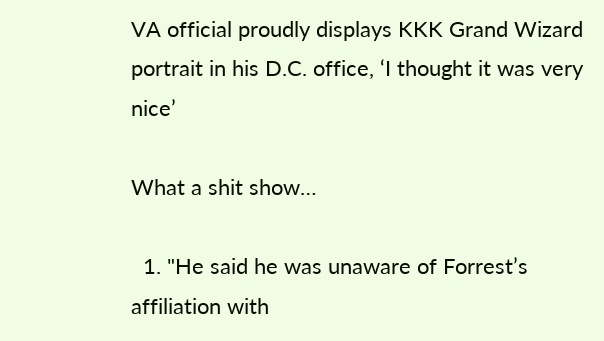VA official proudly displays KKK Grand Wizard portrait in his D.C. office, ‘I thought it was very nice’

What a shit show…

  1. "He said he was unaware of Forrest’s affiliation with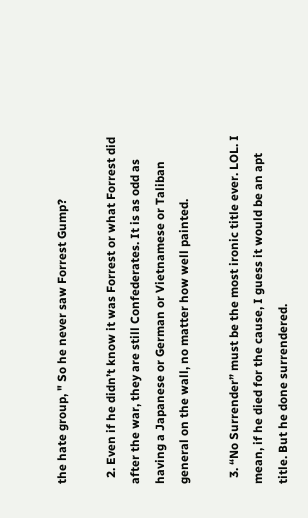the hate group, " So he never saw Forrest Gump?

  2. Even if he didn’t know it was Forrest or what Forrest did after the war, they are still Confederates. It is as odd as having a Japanese or German or Vietnamese or Taliban general on the wall, no matter how well painted.

  3. “No Surrender” must be the most ironic title ever. LOL. I mean, if he died for the cause, I guess it would be an apt title. But he done surrendered.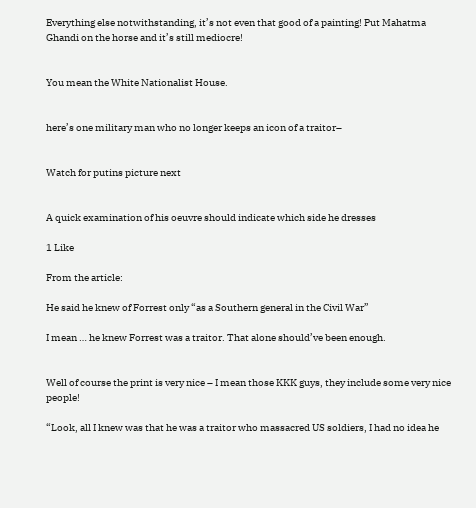Everything else notwithstanding, it’s not even that good of a painting! Put Mahatma Ghandi on the horse and it’s still mediocre!


You mean the White Nationalist House.


here’s one military man who no longer keeps an icon of a traitor–


Watch for putins picture next


A quick examination of his oeuvre should indicate which side he dresses

1 Like

From the article:

He said he knew of Forrest only “as a Southern general in the Civil War”

I mean … he knew Forrest was a traitor. That alone should’ve been enough.


Well of course the print is very nice – I mean those KKK guys, they include some very nice people!

“Look, all I knew was that he was a traitor who massacred US soldiers, I had no idea he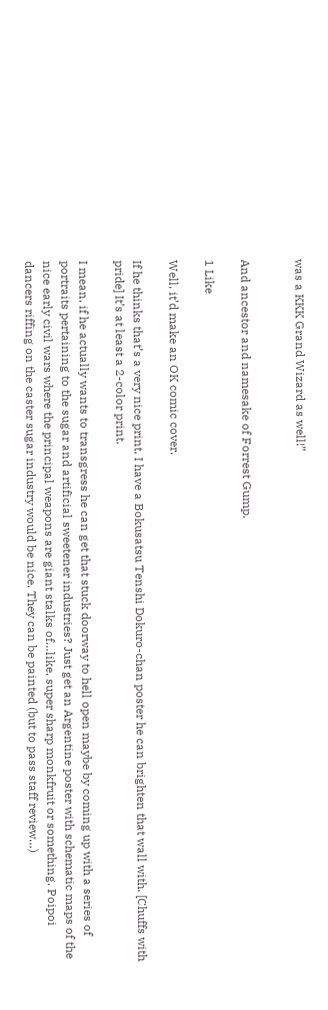was a KKK Grand Wizard as well!”


And ancestor and namesake of Forrest Gump.

1 Like

Well, it’d make an OK comic cover.

If he thinks that’s a very nice print, I have a Bokusatsu Tenshi Dokuro-chan poster he can brighten that wall with. [Chuffs with pride] It’s at least a 2-color print.

I mean, if he actually wants to transgress he can get that stuck doorway to hell open maybe by coming up with a series of portraits pertaining to the sugar and artificial sweetener industries? Just get an Argentine poster with schematic maps of the nice early civil wars where the principal weapons are giant stalks of…like, super sharp monkfruit or something. Poipoi dancers riffing on the caster sugar industry would be nice. They can be painted (but to pass staff review…)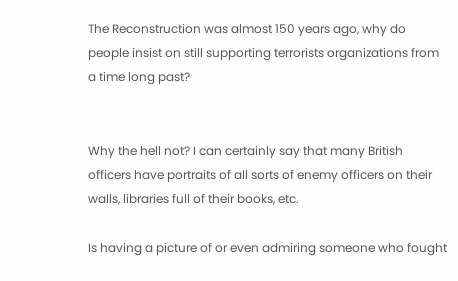The Reconstruction was almost 150 years ago, why do people insist on still supporting terrorists organizations from a time long past?


Why the hell not? I can certainly say that many British officers have portraits of all sorts of enemy officers on their walls, libraries full of their books, etc.

Is having a picture of or even admiring someone who fought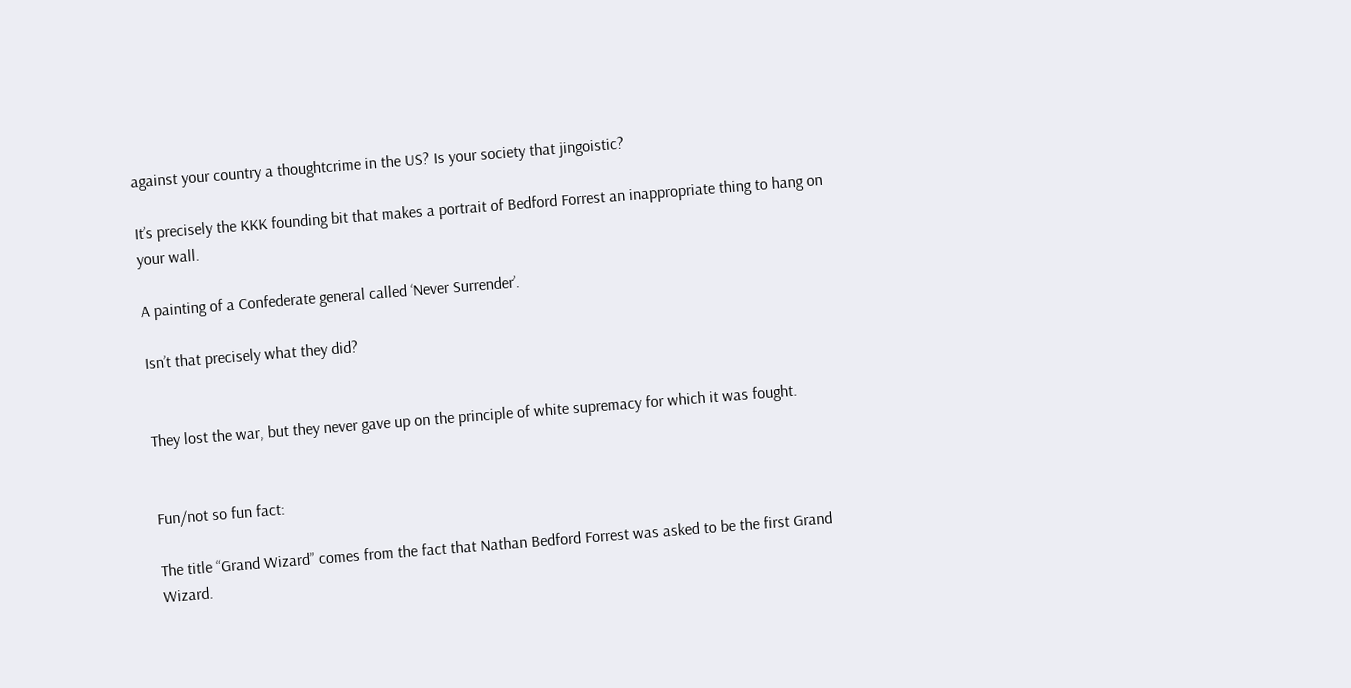against your country a thoughtcrime in the US? Is your society that jingoistic?

It’s precisely the KKK founding bit that makes a portrait of Bedford Forrest an inappropriate thing to hang on your wall.

A painting of a Confederate general called ‘Never Surrender’.

Isn’t that precisely what they did?


They lost the war, but they never gave up on the principle of white supremacy for which it was fought.


Fun/not so fun fact:

The title “Grand Wizard” comes from the fact that Nathan Bedford Forrest was asked to be the first Grand Wizard.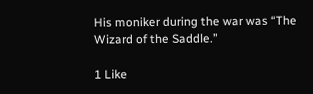His moniker during the war was “The Wizard of the Saddle.”

1 Like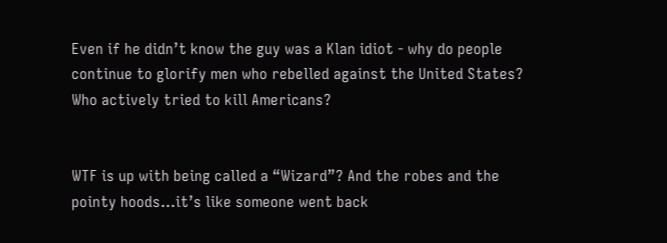Even if he didn’t know the guy was a Klan idiot - why do people continue to glorify men who rebelled against the United States? Who actively tried to kill Americans?


WTF is up with being called a “Wizard”? And the robes and the pointy hoods…it’s like someone went back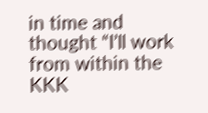in time and thought “I’ll work from within the KKK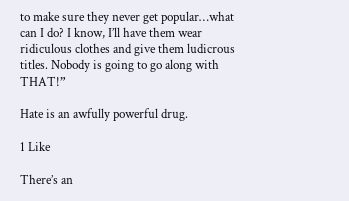to make sure they never get popular…what can I do? I know, I’ll have them wear ridiculous clothes and give them ludicrous titles. Nobody is going to go along with THAT!”

Hate is an awfully powerful drug.

1 Like

There’s an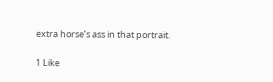extra horse’s ass in that portrait.

1 Like